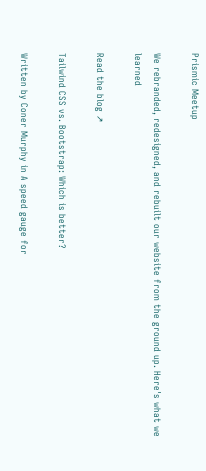Prismic Meetup

We rebranded, redesigned, and rebuilt our website from the ground up. Here's what we learned

Read the blog ↗

Tailwind CSS vs. Bootstrap: Which is better?

Written by Coner Murphy in A speed gauge for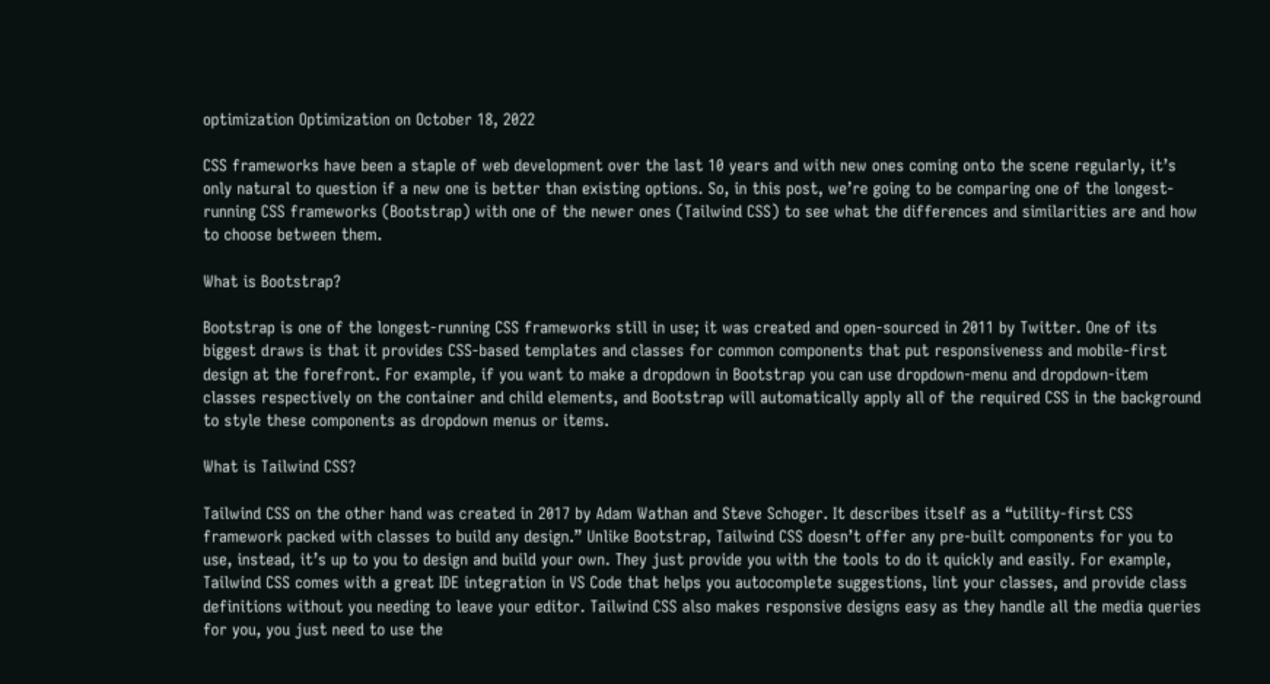optimization Optimization on October 18, 2022

CSS frameworks have been a staple of web development over the last 10 years and with new ones coming onto the scene regularly, it’s only natural to question if a new one is better than existing options. So, in this post, we’re going to be comparing one of the longest-running CSS frameworks (Bootstrap) with one of the newer ones (Tailwind CSS) to see what the differences and similarities are and how to choose between them.

What is Bootstrap?

Bootstrap is one of the longest-running CSS frameworks still in use; it was created and open-sourced in 2011 by Twitter. One of its biggest draws is that it provides CSS-based templates and classes for common components that put responsiveness and mobile-first design at the forefront. For example, if you want to make a dropdown in Bootstrap you can use dropdown-menu and dropdown-item classes respectively on the container and child elements, and Bootstrap will automatically apply all of the required CSS in the background to style these components as dropdown menus or items.

What is Tailwind CSS?

Tailwind CSS on the other hand was created in 2017 by Adam Wathan and Steve Schoger. It describes itself as a “utility-first CSS framework packed with classes to build any design.” Unlike Bootstrap, Tailwind CSS doesn’t offer any pre-built components for you to use, instead, it’s up to you to design and build your own. They just provide you with the tools to do it quickly and easily. For example, Tailwind CSS comes with a great IDE integration in VS Code that helps you autocomplete suggestions, lint your classes, and provide class definitions without you needing to leave your editor. Tailwind CSS also makes responsive designs easy as they handle all the media queries for you, you just need to use the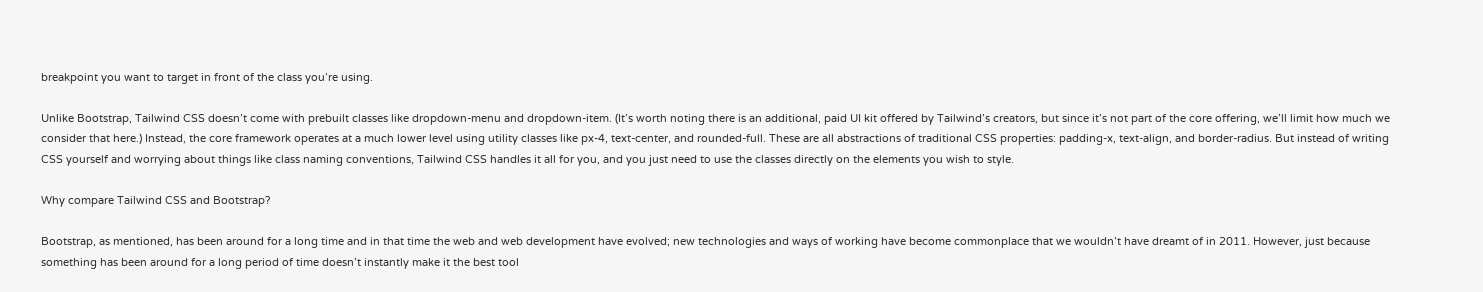breakpoint you want to target in front of the class you’re using.

Unlike Bootstrap, Tailwind CSS doesn’t come with prebuilt classes like dropdown-menu and dropdown-item. (It’s worth noting there is an additional, paid UI kit offered by Tailwind’s creators, but since it’s not part of the core offering, we’ll limit how much we consider that here.) Instead, the core framework operates at a much lower level using utility classes like px-4, text-center, and rounded-full. These are all abstractions of traditional CSS properties: padding-x, text-align, and border-radius. But instead of writing CSS yourself and worrying about things like class naming conventions, Tailwind CSS handles it all for you, and you just need to use the classes directly on the elements you wish to style.

Why compare Tailwind CSS and Bootstrap?

Bootstrap, as mentioned, has been around for a long time and in that time the web and web development have evolved; new technologies and ways of working have become commonplace that we wouldn’t have dreamt of in 2011. However, just because something has been around for a long period of time doesn’t instantly make it the best tool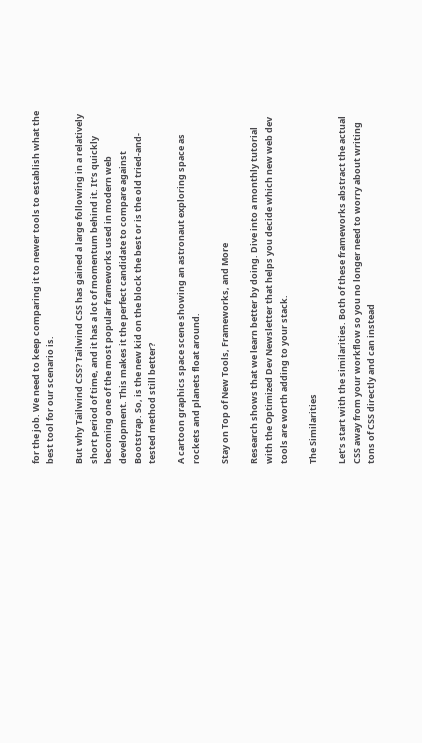for the job. We need to keep comparing it to newer tools to establish what the best tool for our scenario is.

But why Tailwind CSS? Tailwind CSS has gained a large following in a relatively short period of time, and it has a lot of momentum behind it. It’s quickly becoming one of the most popular frameworks used in modern web development. This makes it the perfect candidate to compare against Bootstrap. So, is the new kid on the block the best or is the old tried-and-tested method still better?

A cartoon graphics space scene showing an astronaut exploring space as rockets and planets float around.

Stay on Top of New Tools, Frameworks, and More

Research shows that we learn better by doing. Dive into a monthly tutorial with the Optimized Dev Newsletter that helps you decide which new web dev tools are worth adding to your stack.

The Similarities

Let’s start with the similarities. Both of these frameworks abstract the actual CSS away from your workflow so you no longer need to worry about writing tons of CSS directly and can instead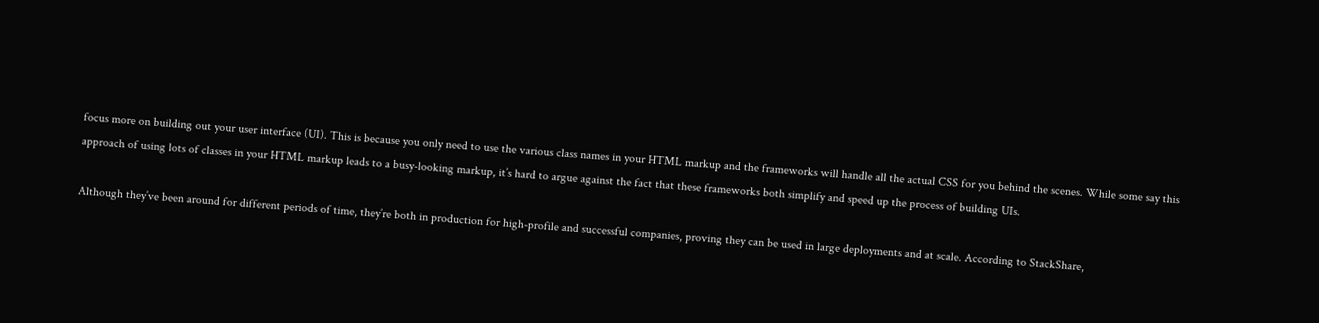focus more on building out your user interface (UI). This is because you only need to use the various class names in your HTML markup and the frameworks will handle all the actual CSS for you behind the scenes. While some say this approach of using lots of classes in your HTML markup leads to a busy-looking markup, it’s hard to argue against the fact that these frameworks both simplify and speed up the process of building UIs.

Although they’ve been around for different periods of time, they’re both in production for high-profile and successful companies, proving they can be used in large deployments and at scale. According to StackShare,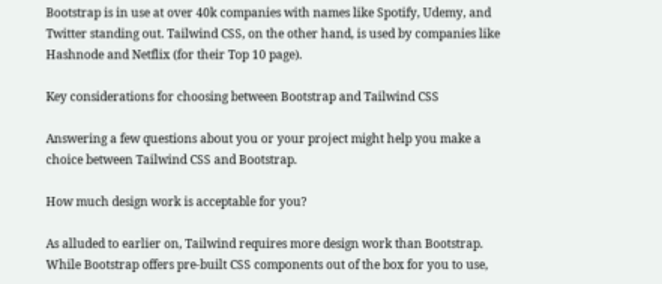Bootstrap is in use at over 40k companies with names like Spotify, Udemy, and Twitter standing out. Tailwind CSS, on the other hand, is used by companies like Hashnode and Netflix (for their Top 10 page).

Key considerations for choosing between Bootstrap and Tailwind CSS

Answering a few questions about you or your project might help you make a choice between Tailwind CSS and Bootstrap.

How much design work is acceptable for you?

As alluded to earlier on, Tailwind requires more design work than Bootstrap. While Bootstrap offers pre-built CSS components out of the box for you to use,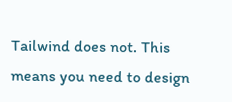Tailwind does not. This means you need to design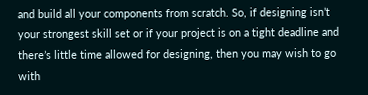and build all your components from scratch. So, if designing isn’t your strongest skill set or if your project is on a tight deadline and there’s little time allowed for designing, then you may wish to go with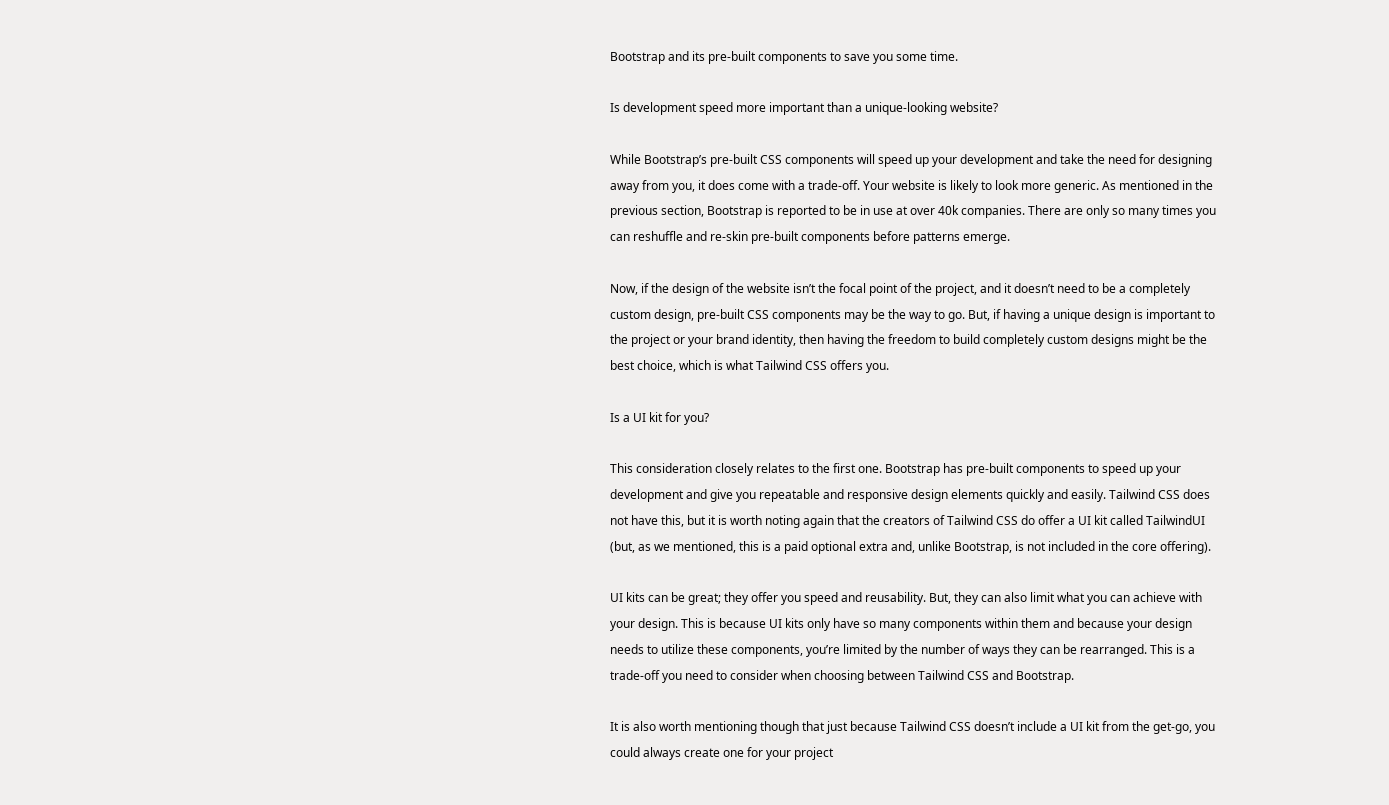Bootstrap and its pre-built components to save you some time.

Is development speed more important than a unique-looking website?

While Bootstrap’s pre-built CSS components will speed up your development and take the need for designing away from you, it does come with a trade-off. Your website is likely to look more generic. As mentioned in the previous section, Bootstrap is reported to be in use at over 40k companies. There are only so many times you can reshuffle and re-skin pre-built components before patterns emerge.

Now, if the design of the website isn’t the focal point of the project, and it doesn’t need to be a completely custom design, pre-built CSS components may be the way to go. But, if having a unique design is important to the project or your brand identity, then having the freedom to build completely custom designs might be the best choice, which is what Tailwind CSS offers you.

Is a UI kit for you?

This consideration closely relates to the first one. Bootstrap has pre-built components to speed up your development and give you repeatable and responsive design elements quickly and easily. Tailwind CSS does not have this, but it is worth noting again that the creators of Tailwind CSS do offer a UI kit called TailwindUI (but, as we mentioned, this is a paid optional extra and, unlike Bootstrap, is not included in the core offering).

UI kits can be great; they offer you speed and reusability. But, they can also limit what you can achieve with your design. This is because UI kits only have so many components within them and because your design needs to utilize these components, you’re limited by the number of ways they can be rearranged. This is a trade-off you need to consider when choosing between Tailwind CSS and Bootstrap.

It is also worth mentioning though that just because Tailwind CSS doesn’t include a UI kit from the get-go, you could always create one for your project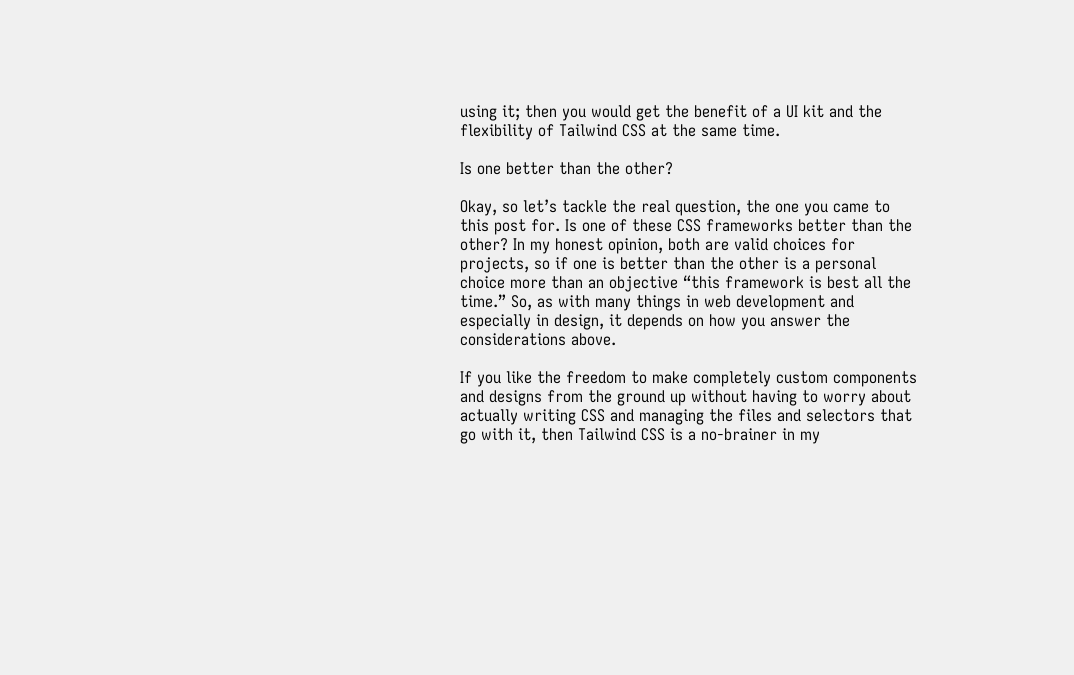using it; then you would get the benefit of a UI kit and the flexibility of Tailwind CSS at the same time.

Is one better than the other?

Okay, so let’s tackle the real question, the one you came to this post for. Is one of these CSS frameworks better than the other? In my honest opinion, both are valid choices for projects, so if one is better than the other is a personal choice more than an objective “this framework is best all the time.” So, as with many things in web development and especially in design, it depends on how you answer the considerations above.

If you like the freedom to make completely custom components and designs from the ground up without having to worry about actually writing CSS and managing the files and selectors that go with it, then Tailwind CSS is a no-brainer in my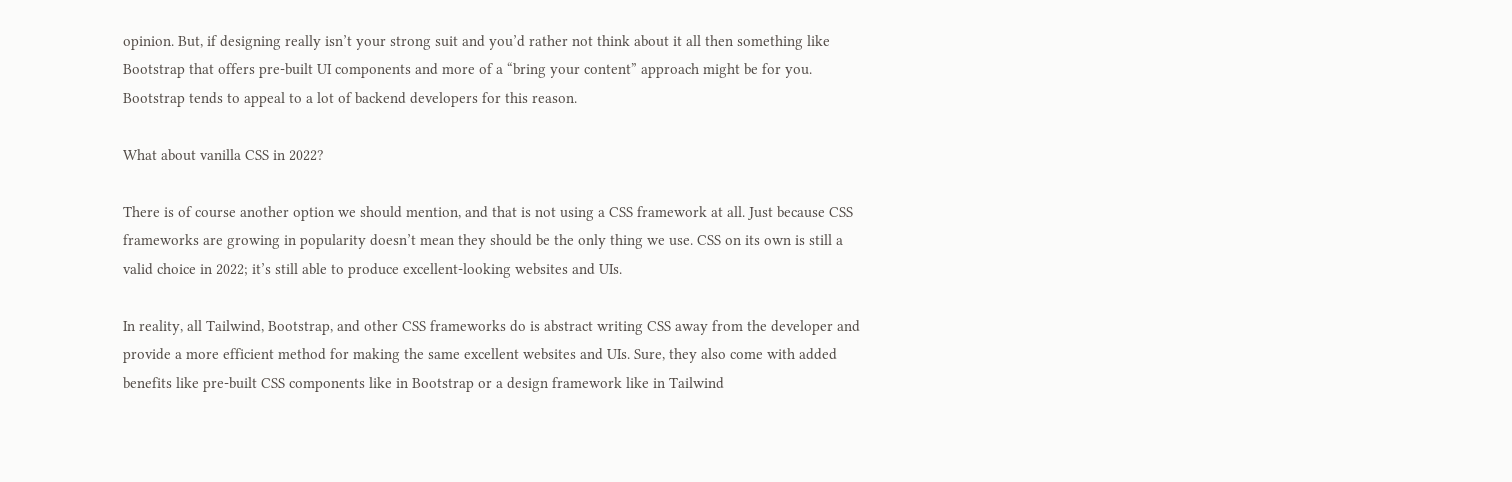opinion. But, if designing really isn’t your strong suit and you’d rather not think about it all then something like Bootstrap that offers pre-built UI components and more of a “bring your content” approach might be for you. Bootstrap tends to appeal to a lot of backend developers for this reason.

What about vanilla CSS in 2022?

There is of course another option we should mention, and that is not using a CSS framework at all. Just because CSS frameworks are growing in popularity doesn’t mean they should be the only thing we use. CSS on its own is still a valid choice in 2022; it’s still able to produce excellent-looking websites and UIs.

In reality, all Tailwind, Bootstrap, and other CSS frameworks do is abstract writing CSS away from the developer and provide a more efficient method for making the same excellent websites and UIs. Sure, they also come with added benefits like pre-built CSS components like in Bootstrap or a design framework like in Tailwind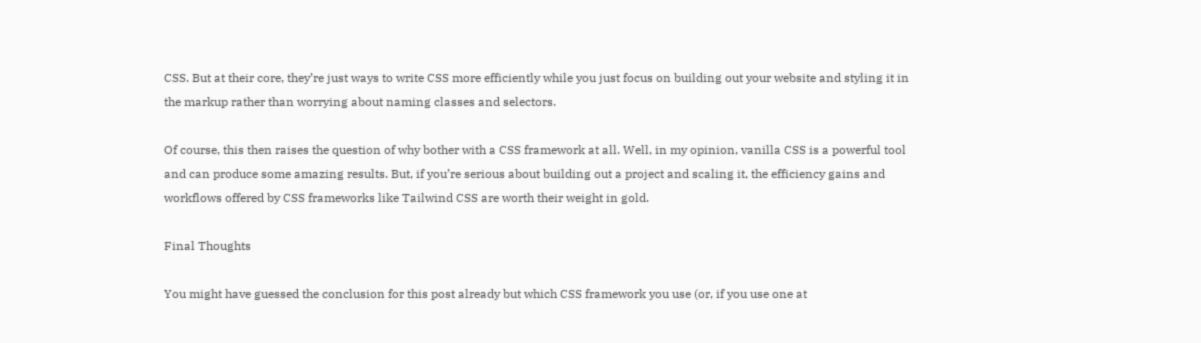CSS. But at their core, they’re just ways to write CSS more efficiently while you just focus on building out your website and styling it in the markup rather than worrying about naming classes and selectors.

Of course, this then raises the question of why bother with a CSS framework at all. Well, in my opinion, vanilla CSS is a powerful tool and can produce some amazing results. But, if you’re serious about building out a project and scaling it, the efficiency gains and workflows offered by CSS frameworks like Tailwind CSS are worth their weight in gold.

Final Thoughts

You might have guessed the conclusion for this post already but which CSS framework you use (or, if you use one at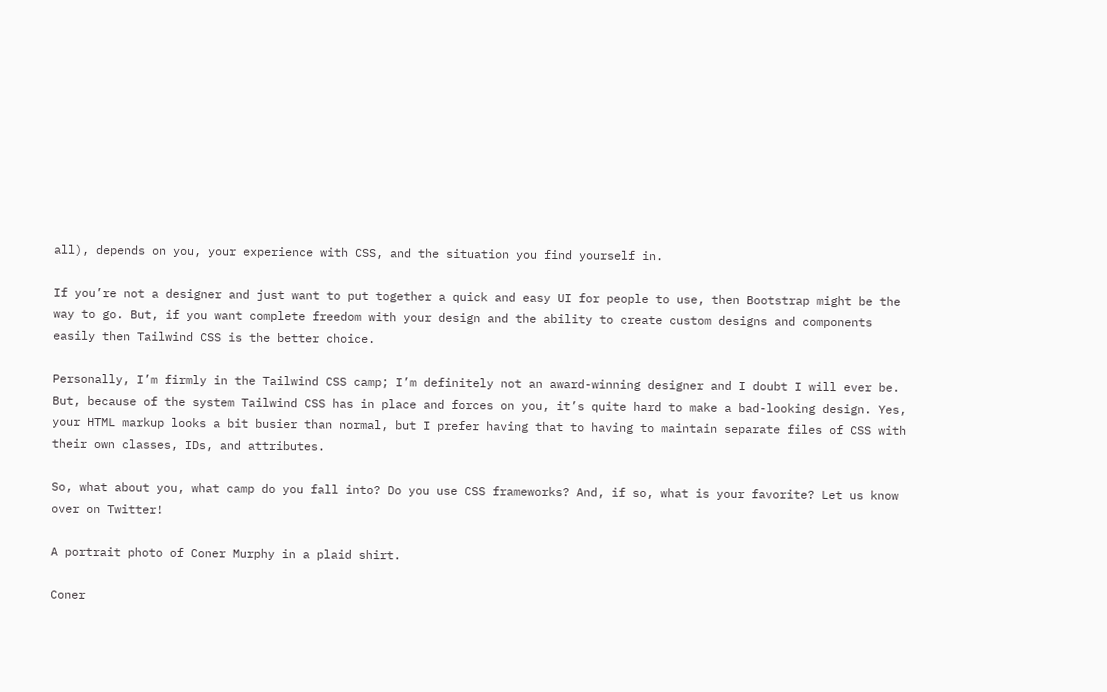all), depends on you, your experience with CSS, and the situation you find yourself in.

If you’re not a designer and just want to put together a quick and easy UI for people to use, then Bootstrap might be the way to go. But, if you want complete freedom with your design and the ability to create custom designs and components easily then Tailwind CSS is the better choice.

Personally, I’m firmly in the Tailwind CSS camp; I’m definitely not an award-winning designer and I doubt I will ever be. But, because of the system Tailwind CSS has in place and forces on you, it’s quite hard to make a bad-looking design. Yes, your HTML markup looks a bit busier than normal, but I prefer having that to having to maintain separate files of CSS with their own classes, IDs, and attributes.

So, what about you, what camp do you fall into? Do you use CSS frameworks? And, if so, what is your favorite? Let us know over on Twitter!

A portrait photo of Coner Murphy in a plaid shirt.

Coner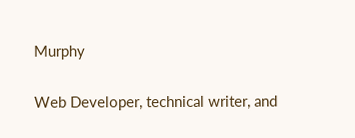Murphy

Web Developer, technical writer, and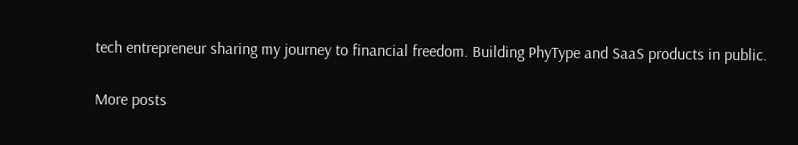tech entrepreneur sharing my journey to financial freedom. Building PhyType and SaaS products in public.

More posts